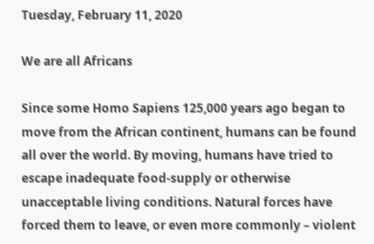Tuesday, February 11, 2020

We are all Africans

Since some Homo Sapiens 125,000 years ago began to move from the African continent, humans can be found all over the world. By moving, humans have tried to escape inadequate food-supply or otherwise unacceptable living conditions. Natural forces have forced them to leave, or even more commonly – violent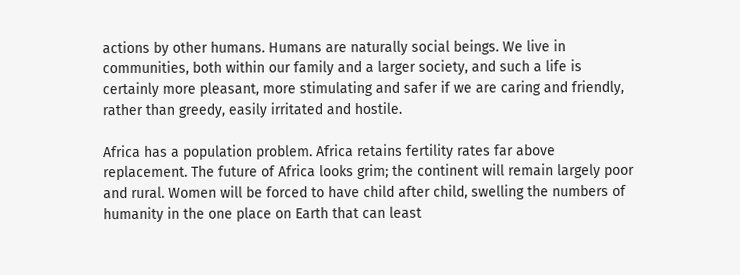actions by other humans. Humans are naturally social beings. We live in communities, both within our family and a larger society, and such a life is certainly more pleasant, more stimulating and safer if we are caring and friendly, rather than greedy, easily irritated and hostile.

Africa has a population problem. Africa retains fertility rates far above replacement. The future of Africa looks grim; the continent will remain largely poor and rural. Women will be forced to have child after child, swelling the numbers of humanity in the one place on Earth that can least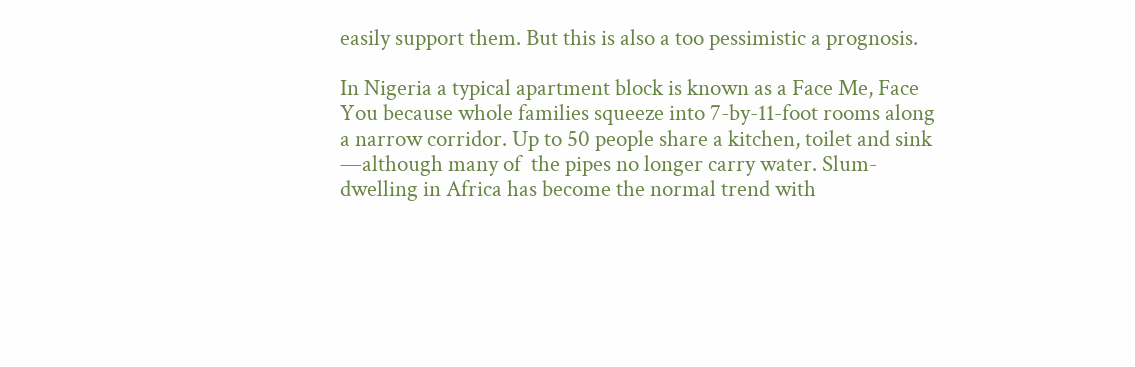easily support them. But this is also a too pessimistic a prognosis.

In Nigeria a typical apartment block is known as a Face Me, Face You because whole families squeeze into 7-by-11-foot rooms along a narrow corridor. Up to 50 people share a kitchen, toilet and sink —although many of  the pipes no longer carry water. Slum-dwelling in Africa has become the normal trend with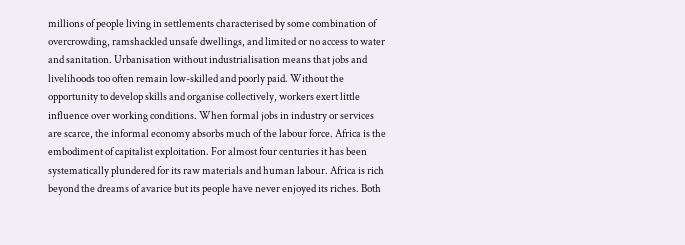millions of people living in settlements characterised by some combination of overcrowding, ramshackled unsafe dwellings, and limited or no access to water and sanitation. Urbanisation without industrialisation means that jobs and livelihoods too often remain low-skilled and poorly paid. Without the opportunity to develop skills and organise collectively, workers exert little influence over working conditions. When formal jobs in industry or services are scarce, the informal economy absorbs much of the labour force. Africa is the embodiment of capitalist exploitation. For almost four centuries it has been systematically plundered for its raw materials and human labour. Africa is rich beyond the dreams of avarice but its people have never enjoyed its riches. Both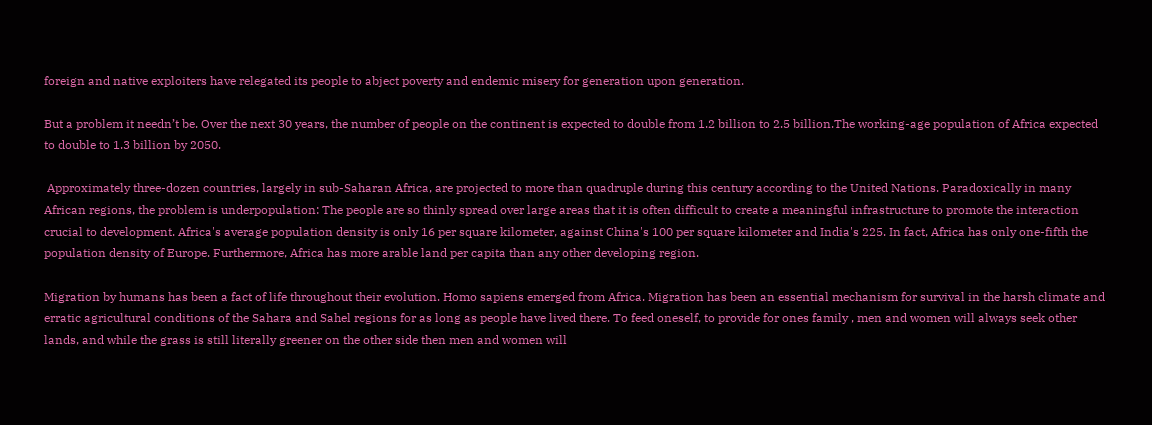foreign and native exploiters have relegated its people to abject poverty and endemic misery for generation upon generation.

But a problem it needn’t be. Over the next 30 years, the number of people on the continent is expected to double from 1.2 billion to 2.5 billion.The working-age population of Africa expected to double to 1.3 billion by 2050.

 Approximately three-dozen countries, largely in sub-Saharan Africa, are projected to more than quadruple during this century according to the United Nations. Paradoxically in many African regions, the problem is underpopulation: The people are so thinly spread over large areas that it is often difficult to create a meaningful infrastructure to promote the interaction crucial to development. Africa's average population density is only 16 per square kilometer, against China's 100 per square kilometer and India's 225. In fact, Africa has only one-fifth the population density of Europe. Furthermore, Africa has more arable land per capita than any other developing region.

Migration by humans has been a fact of life throughout their evolution. Homo sapiens emerged from Africa. Migration has been an essential mechanism for survival in the harsh climate and erratic agricultural conditions of the Sahara and Sahel regions for as long as people have lived there. To feed oneself, to provide for ones family , men and women will always seek other lands, and while the grass is still literally greener on the other side then men and women will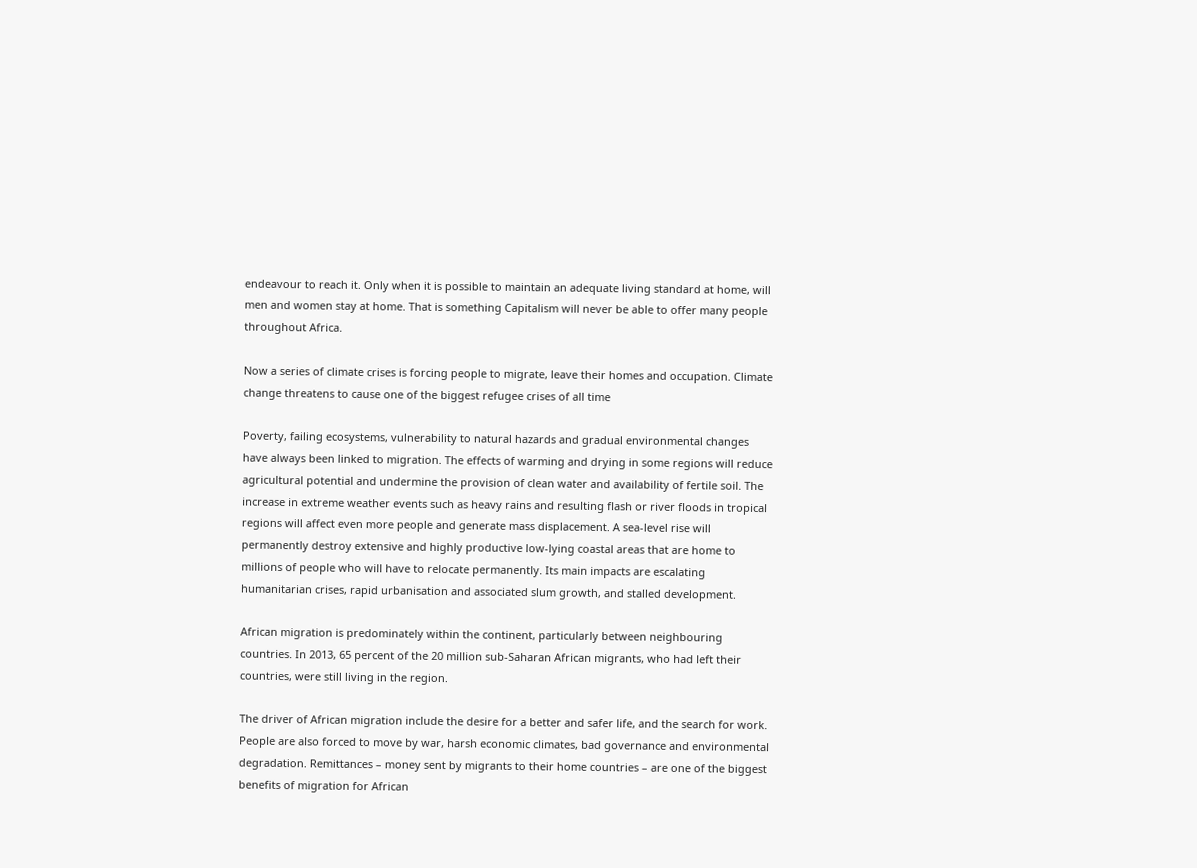endeavour to reach it. Only when it is possible to maintain an adequate living standard at home, will men and women stay at home. That is something Capitalism will never be able to offer many people throughout Africa.

Now a series of climate crises is forcing people to migrate, leave their homes and occupation. Climate change threatens to cause one of the biggest refugee crises of all time

Poverty, failing ecosystems, vulnerability to natural hazards and gradual environmental changes have always been linked to migration. The effects of warming and drying in some regions will reduce agricultural potential and undermine the provision of clean water and availability of fertile soil. The increase in extreme weather events such as heavy rains and resulting flash or river floods in tropical regions will affect even more people and generate mass displacement. A sea-level rise will permanently destroy extensive and highly productive low-lying coastal areas that are home to millions of people who will have to relocate permanently. Its main impacts are escalating humanitarian crises, rapid urbanisation and associated slum growth, and stalled development.

African migration is predominately within the continent, particularly between neighbouring countries. In 2013, 65 percent of the 20 million sub-Saharan African migrants, who had left their countries, were still living in the region.

The driver of African migration include the desire for a better and safer life, and the search for work. People are also forced to move by war, harsh economic climates, bad governance and environmental degradation. Remittances – money sent by migrants to their home countries – are one of the biggest benefits of migration for African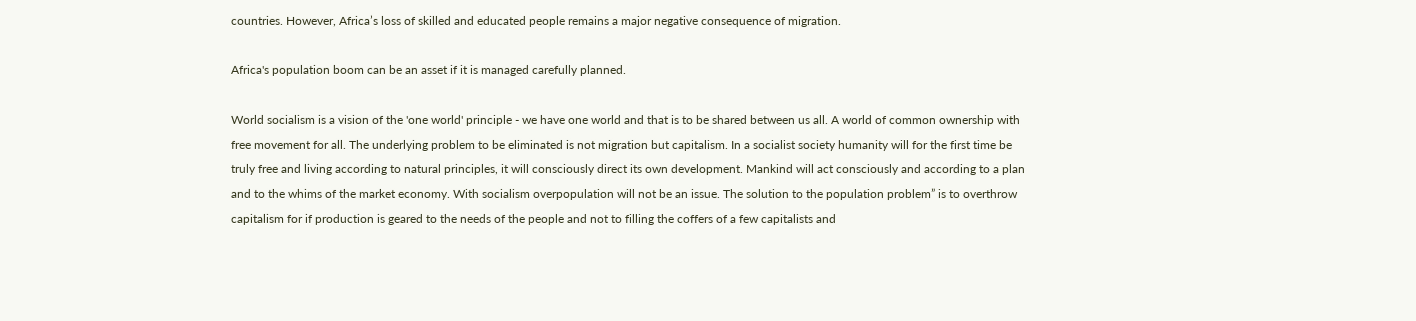countries. However, Africa’s loss of skilled and educated people remains a major negative consequence of migration.

Africa's population boom can be an asset if it is managed carefully planned.

World socialism is a vision of the 'one world' principle - we have one world and that is to be shared between us all. A world of common ownership with free movement for all. The underlying problem to be eliminated is not migration but capitalism. In a socialist society humanity will for the first time be truly free and living according to natural principles, it will consciously direct its own development. Mankind will act consciously and according to a plan and to the whims of the market economy. With socialism overpopulation will not be an issue. The solution to the population problem” is to overthrow capitalism for if production is geared to the needs of the people and not to filling the coffers of a few capitalists and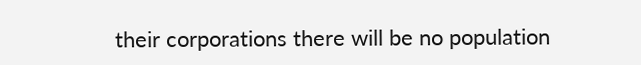their corporations there will be no population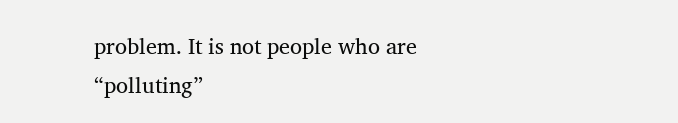problem. It is not people who are “polluting”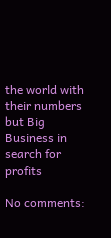the world with their numbers but Big Business in search for profits

No comments: